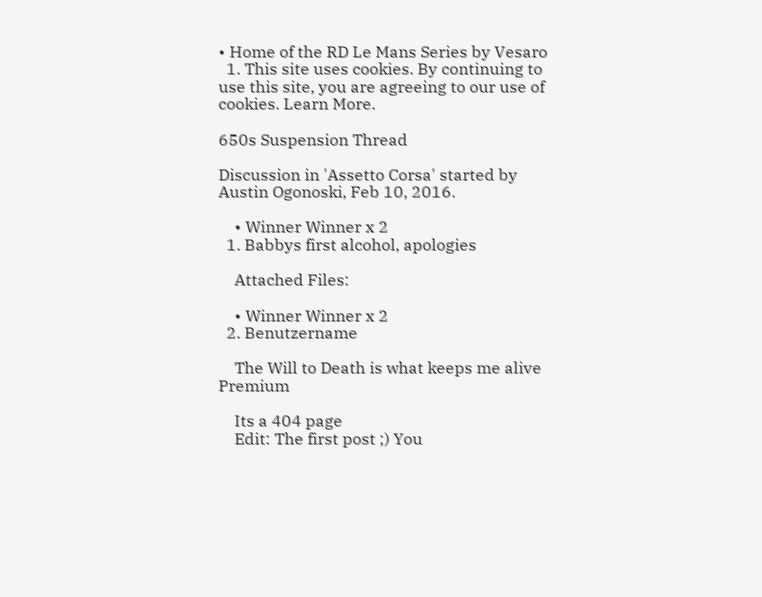• Home of the RD Le Mans Series by Vesaro
  1. This site uses cookies. By continuing to use this site, you are agreeing to our use of cookies. Learn More.

650s Suspension Thread

Discussion in 'Assetto Corsa' started by Austin Ogonoski, Feb 10, 2016.

    • Winner Winner x 2
  1. Babbys first alcohol, apologies

    Attached Files:

    • Winner Winner x 2
  2. Benutzername

    The Will to Death is what keeps me alive Premium

    Its a 404 page
    Edit: The first post ;) You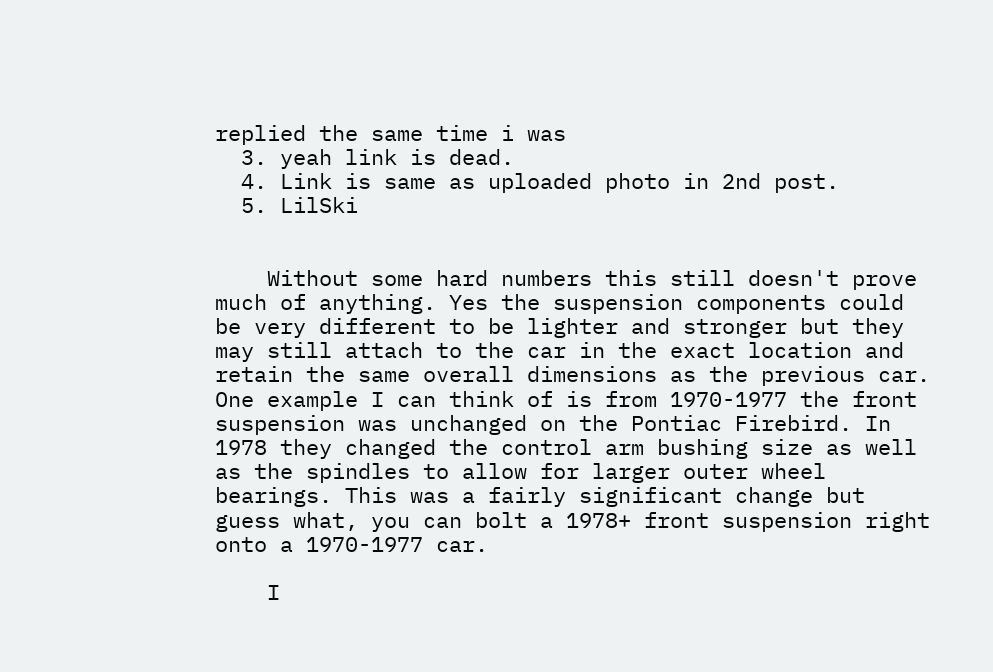replied the same time i was
  3. yeah link is dead.
  4. Link is same as uploaded photo in 2nd post.
  5. LilSki


    Without some hard numbers this still doesn't prove much of anything. Yes the suspension components could be very different to be lighter and stronger but they may still attach to the car in the exact location and retain the same overall dimensions as the previous car. One example I can think of is from 1970-1977 the front suspension was unchanged on the Pontiac Firebird. In 1978 they changed the control arm bushing size as well as the spindles to allow for larger outer wheel bearings. This was a fairly significant change but guess what, you can bolt a 1978+ front suspension right onto a 1970-1977 car.

    I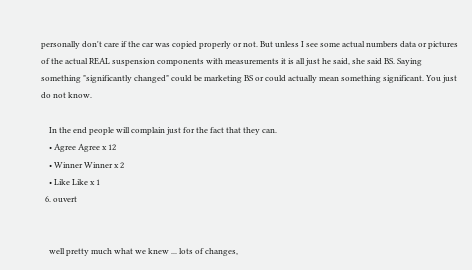personally don't care if the car was copied properly or not. But unless I see some actual numbers data or pictures of the actual REAL suspension components with measurements it is all just he said, she said BS. Saying something "significantly changed" could be marketing BS or could actually mean something significant. You just do not know.

    In the end people will complain just for the fact that they can.
    • Agree Agree x 12
    • Winner Winner x 2
    • Like Like x 1
  6. ouvert


    well pretty much what we knew ... lots of changes,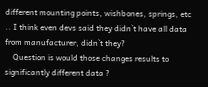different mounting points, wishbones, springs, etc .. I think even devs said they didn`t have all data from manufacturer, didn`t they?
    Question is would those changes results to significantly different data ?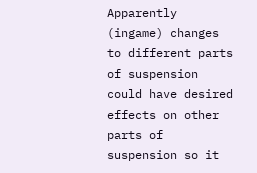Apparently (ingame) changes to different parts of suspension could have desired effects on other parts of suspension so it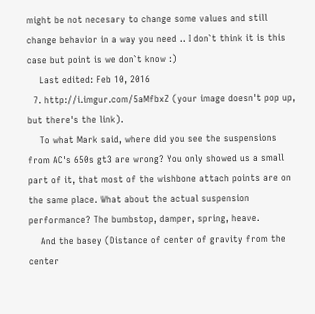might be not necesary to change some values and still change behavior in a way you need .. I don`t think it is this case but point is we don`t know :)
    Last edited: Feb 10, 2016
  7. http://i.imgur.com/5aMfbxZ (your image doesn't pop up, but there's the link).
    To what Mark said, where did you see the suspensions from AC's 650s gt3 are wrong? You only showed us a small part of it, that most of the wishbone attach points are on the same place. What about the actual suspension performance? The bumbstop, damper, spring, heave.
    And the basey (Distance of center of gravity from the center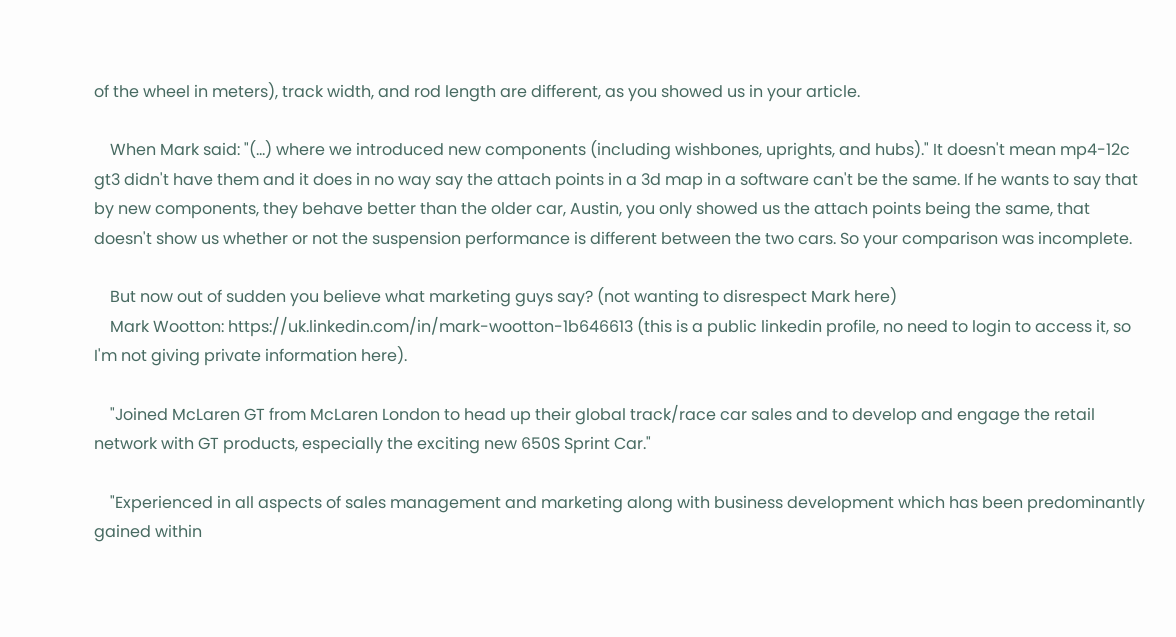of the wheel in meters), track width, and rod length are different, as you showed us in your article.

    When Mark said: "(...) where we introduced new components (including wishbones, uprights, and hubs)." It doesn't mean mp4-12c gt3 didn't have them and it does in no way say the attach points in a 3d map in a software can't be the same. If he wants to say that by new components, they behave better than the older car, Austin, you only showed us the attach points being the same, that doesn't show us whether or not the suspension performance is different between the two cars. So your comparison was incomplete.

    But now out of sudden you believe what marketing guys say? (not wanting to disrespect Mark here)
    Mark Wootton: https://uk.linkedin.com/in/mark-wootton-1b646613 (this is a public linkedin profile, no need to login to access it, so I'm not giving private information here).

    "Joined McLaren GT from McLaren London to head up their global track/race car sales and to develop and engage the retail network with GT products, especially the exciting new 650S Sprint Car."

    "Experienced in all aspects of sales management and marketing along with business development which has been predominantly gained within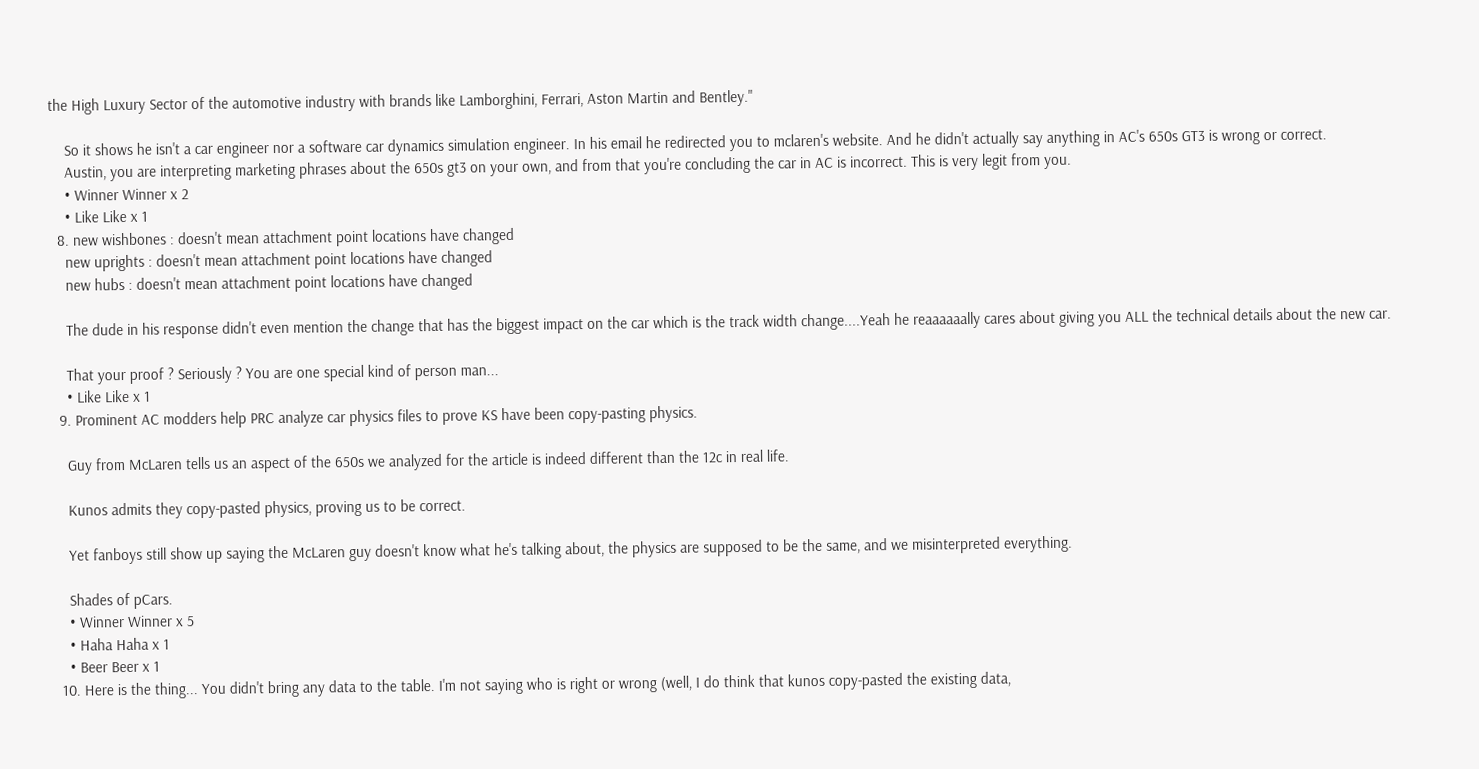the High Luxury Sector of the automotive industry with brands like Lamborghini, Ferrari, Aston Martin and Bentley."

    So it shows he isn't a car engineer nor a software car dynamics simulation engineer. In his email he redirected you to mclaren's website. And he didn't actually say anything in AC's 650s GT3 is wrong or correct.
    Austin, you are interpreting marketing phrases about the 650s gt3 on your own, and from that you're concluding the car in AC is incorrect. This is very legit from you.
    • Winner Winner x 2
    • Like Like x 1
  8. new wishbones : doesn't mean attachment point locations have changed
    new uprights : doesn't mean attachment point locations have changed
    new hubs : doesn't mean attachment point locations have changed

    The dude in his response didn't even mention the change that has the biggest impact on the car which is the track width change....Yeah he reaaaaaally cares about giving you ALL the technical details about the new car.

    That your proof ? Seriously ? You are one special kind of person man...
    • Like Like x 1
  9. Prominent AC modders help PRC analyze car physics files to prove KS have been copy-pasting physics.

    Guy from McLaren tells us an aspect of the 650s we analyzed for the article is indeed different than the 12c in real life.

    Kunos admits they copy-pasted physics, proving us to be correct.

    Yet fanboys still show up saying the McLaren guy doesn't know what he's talking about, the physics are supposed to be the same, and we misinterpreted everything.

    Shades of pCars.
    • Winner Winner x 5
    • Haha Haha x 1
    • Beer Beer x 1
  10. Here is the thing... You didn't bring any data to the table. I'm not saying who is right or wrong (well, I do think that kunos copy-pasted the existing data,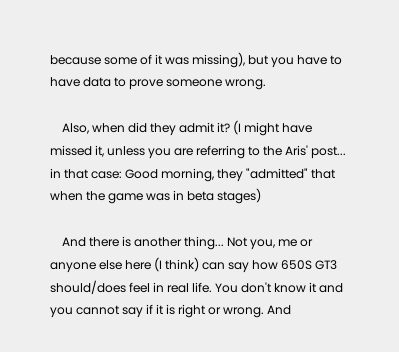because some of it was missing), but you have to have data to prove someone wrong.

    Also, when did they admit it? (I might have missed it, unless you are referring to the Aris' post... in that case: Good morning, they "admitted" that when the game was in beta stages)

    And there is another thing... Not you, me or anyone else here (I think) can say how 650S GT3 should/does feel in real life. You don't know it and you cannot say if it is right or wrong. And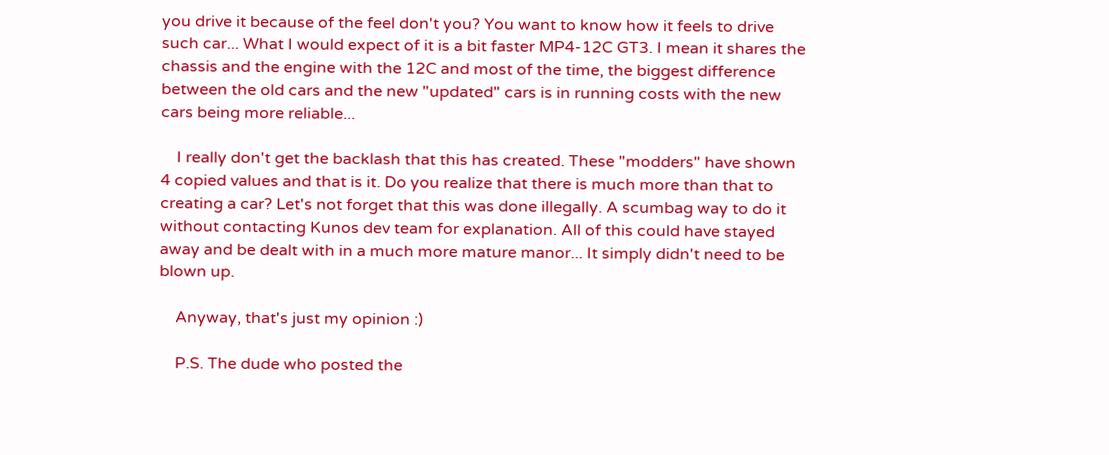you drive it because of the feel don't you? You want to know how it feels to drive such car... What I would expect of it is a bit faster MP4-12C GT3. I mean it shares the chassis and the engine with the 12C and most of the time, the biggest difference between the old cars and the new "updated" cars is in running costs with the new cars being more reliable...

    I really don't get the backlash that this has created. These "modders" have shown 4 copied values and that is it. Do you realize that there is much more than that to creating a car? Let's not forget that this was done illegally. A scumbag way to do it without contacting Kunos dev team for explanation. All of this could have stayed away and be dealt with in a much more mature manor... It simply didn't need to be blown up.

    Anyway, that's just my opinion :)

    P.S. The dude who posted the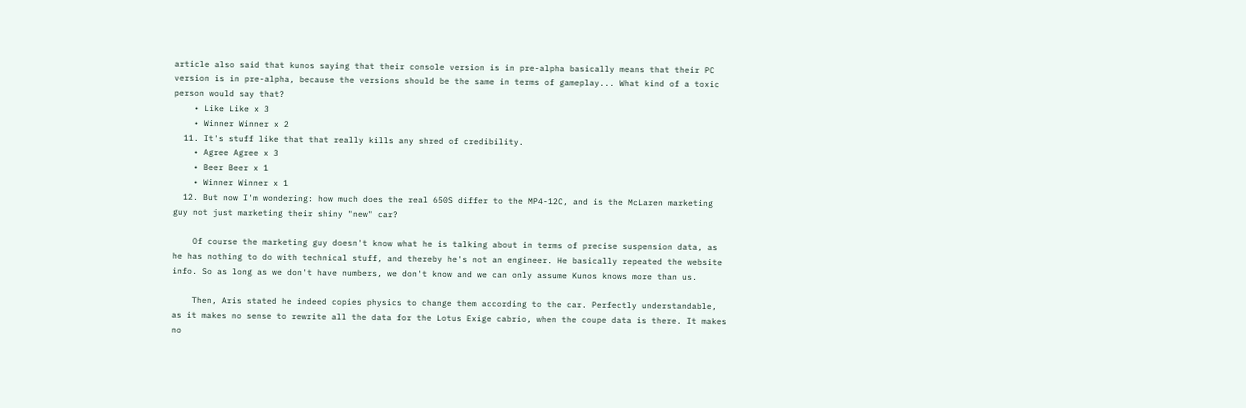article also said that kunos saying that their console version is in pre-alpha basically means that their PC version is in pre-alpha, because the versions should be the same in terms of gameplay... What kind of a toxic person would say that?
    • Like Like x 3
    • Winner Winner x 2
  11. It's stuff like that that really kills any shred of credibility.
    • Agree Agree x 3
    • Beer Beer x 1
    • Winner Winner x 1
  12. But now I'm wondering: how much does the real 650S differ to the MP4-12C, and is the McLaren marketing guy not just marketing their shiny "new" car?

    Of course the marketing guy doesn't know what he is talking about in terms of precise suspension data, as he has nothing to do with technical stuff, and thereby he's not an engineer. He basically repeated the website info. So as long as we don't have numbers, we don't know and we can only assume Kunos knows more than us.

    Then, Aris stated he indeed copies physics to change them according to the car. Perfectly understandable, as it makes no sense to rewrite all the data for the Lotus Exige cabrio, when the coupe data is there. It makes no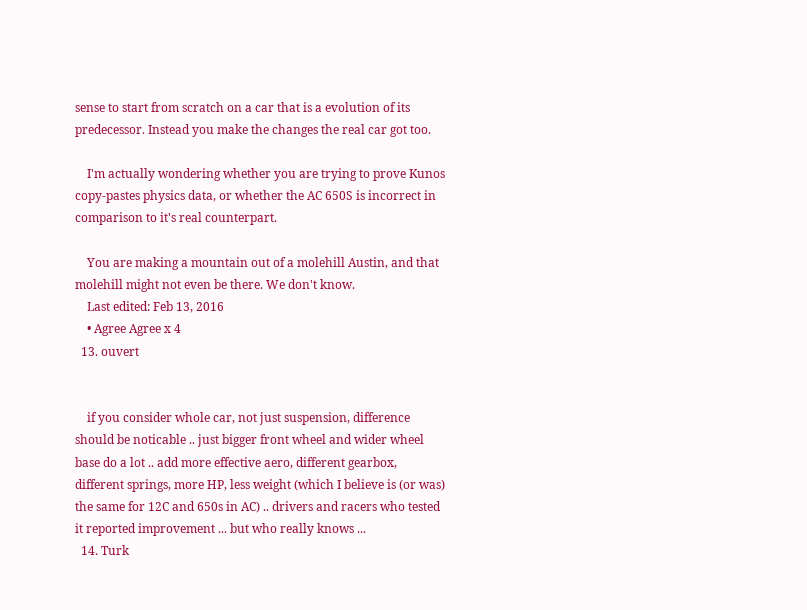sense to start from scratch on a car that is a evolution of its predecessor. Instead you make the changes the real car got too.

    I'm actually wondering whether you are trying to prove Kunos copy-pastes physics data, or whether the AC 650S is incorrect in comparison to it's real counterpart.

    You are making a mountain out of a molehill Austin, and that molehill might not even be there. We don't know.
    Last edited: Feb 13, 2016
    • Agree Agree x 4
  13. ouvert


    if you consider whole car, not just suspension, difference should be noticable .. just bigger front wheel and wider wheel base do a lot .. add more effective aero, different gearbox, different springs, more HP, less weight (which I believe is (or was) the same for 12C and 650s in AC) .. drivers and racers who tested it reported improvement ... but who really knows ...
  14. Turk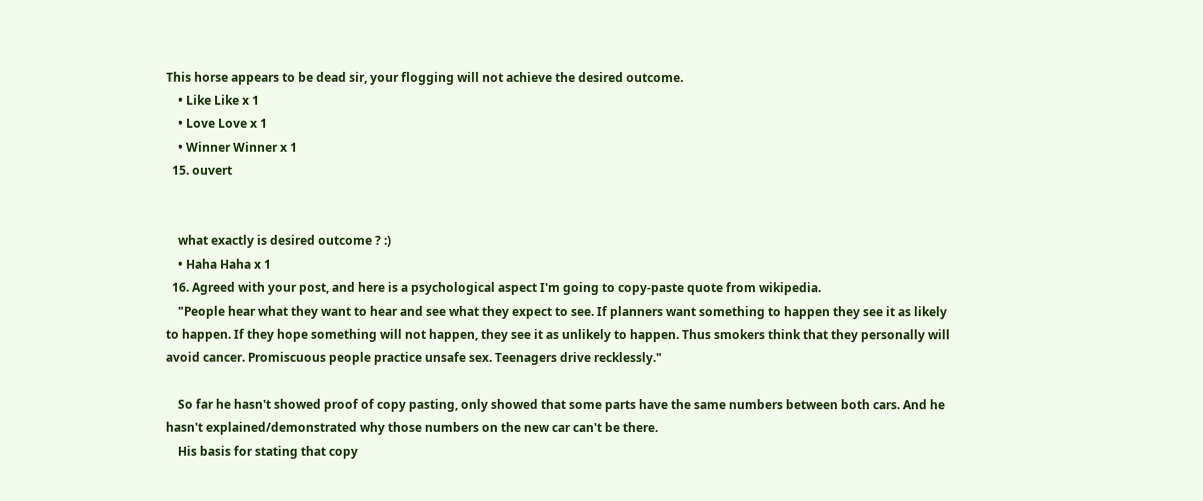This horse appears to be dead sir, your flogging will not achieve the desired outcome.
    • Like Like x 1
    • Love Love x 1
    • Winner Winner x 1
  15. ouvert


    what exactly is desired outcome ? :)
    • Haha Haha x 1
  16. Agreed with your post, and here is a psychological aspect I'm going to copy-paste quote from wikipedia.
    "People hear what they want to hear and see what they expect to see. If planners want something to happen they see it as likely to happen. If they hope something will not happen, they see it as unlikely to happen. Thus smokers think that they personally will avoid cancer. Promiscuous people practice unsafe sex. Teenagers drive recklessly."

    So far he hasn't showed proof of copy pasting, only showed that some parts have the same numbers between both cars. And he hasn't explained/demonstrated why those numbers on the new car can't be there.
    His basis for stating that copy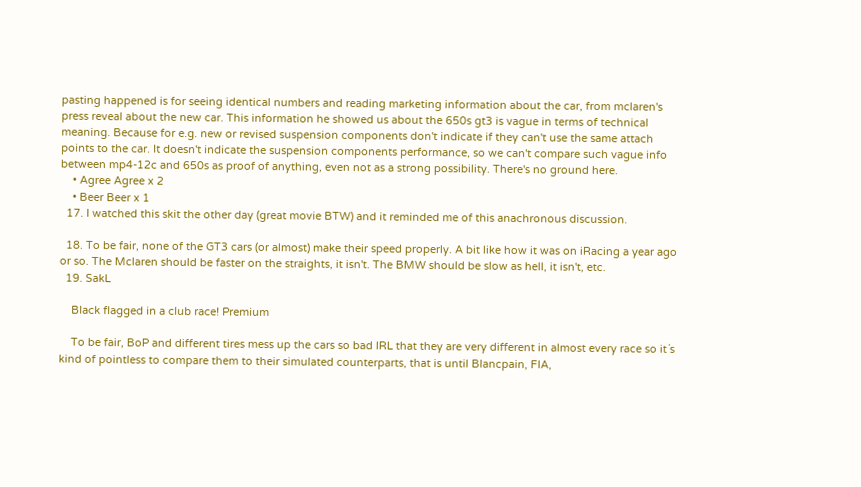pasting happened is for seeing identical numbers and reading marketing information about the car, from mclaren's press reveal about the new car. This information he showed us about the 650s gt3 is vague in terms of technical meaning. Because for e.g. new or revised suspension components don't indicate if they can't use the same attach points to the car. It doesn't indicate the suspension components performance, so we can't compare such vague info between mp4-12c and 650s as proof of anything, even not as a strong possibility. There's no ground here.
    • Agree Agree x 2
    • Beer Beer x 1
  17. I watched this skit the other day (great movie BTW) and it reminded me of this anachronous discussion.

  18. To be fair, none of the GT3 cars (or almost) make their speed properly. A bit like how it was on iRacing a year ago or so. The Mclaren should be faster on the straights, it isn't. The BMW should be slow as hell, it isn't, etc.
  19. SakL

    Black flagged in a club race! Premium

    To be fair, BoP and different tires mess up the cars so bad IRL that they are very different in almost every race so it´s kind of pointless to compare them to their simulated counterparts, that is until Blancpain, FIA,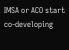IMSA or ACO start co-developing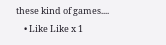these kind of games....
    • Like Like x 1